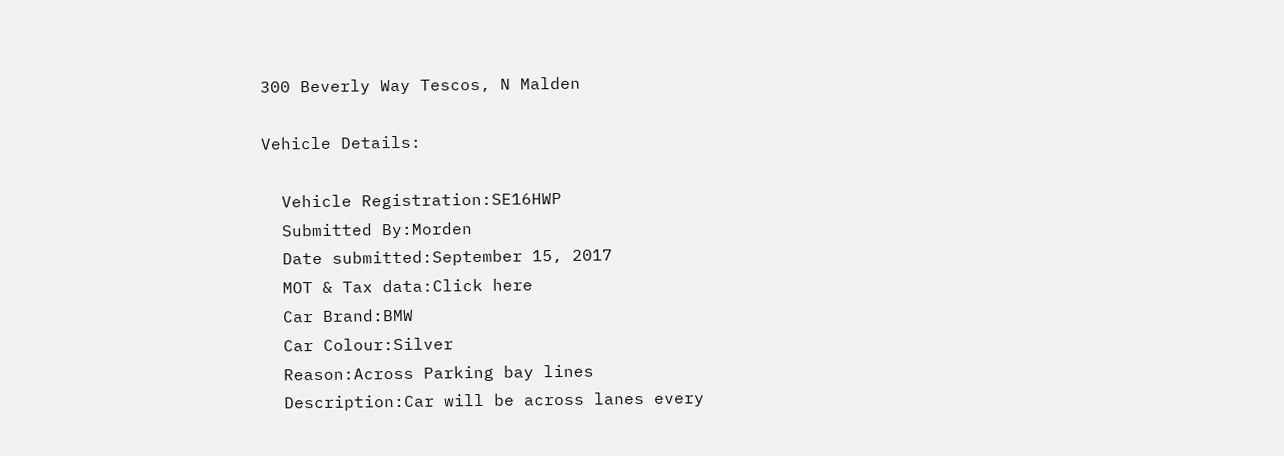300 Beverly Way Tescos, N Malden

Vehicle Details:

  Vehicle Registration:SE16HWP
  Submitted By:Morden
  Date submitted:September 15, 2017
  MOT & Tax data:Click here
  Car Brand:BMW
  Car Colour:Silver
  Reason:Across Parking bay lines
  Description:Car will be across lanes every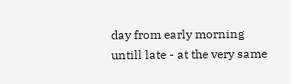day from early morning untill late - at the very same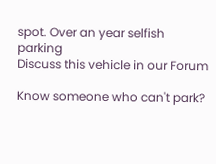spot. Over an year selfish parking
Discuss this vehicle in our Forum

Know someone who can't park?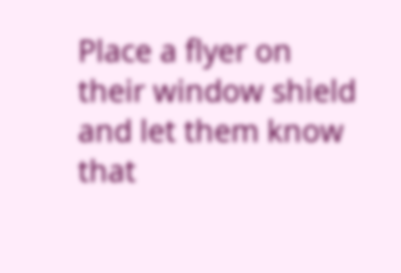Place a flyer on their window shield and let them know that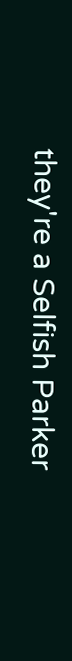they're a Selfish Parker